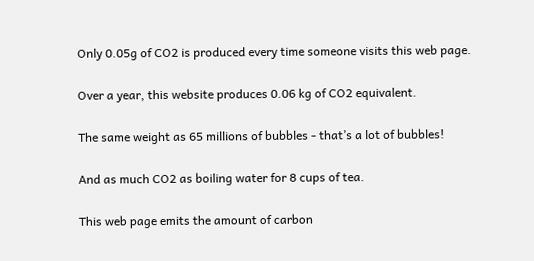Only 0.05g of CO2 is produced every time someone visits this web page.

Over a year, this website produces 0.06 kg of CO2 equivalent.

The same weight as 65 millions of bubbles - that’s a lot of bubbles!

And as much CO2 as boiling water for 8 cups of tea.

This web page emits the amount of carbon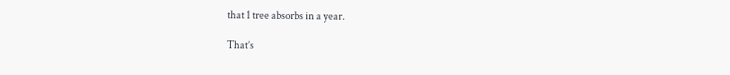that 1 tree absorbs in a year.

That’s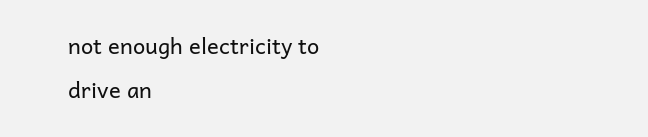not enough electricity to drive an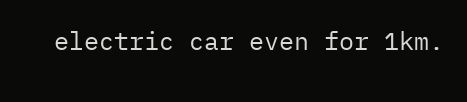electric car even for 1km.